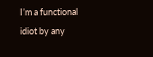I’m a functional idiot by any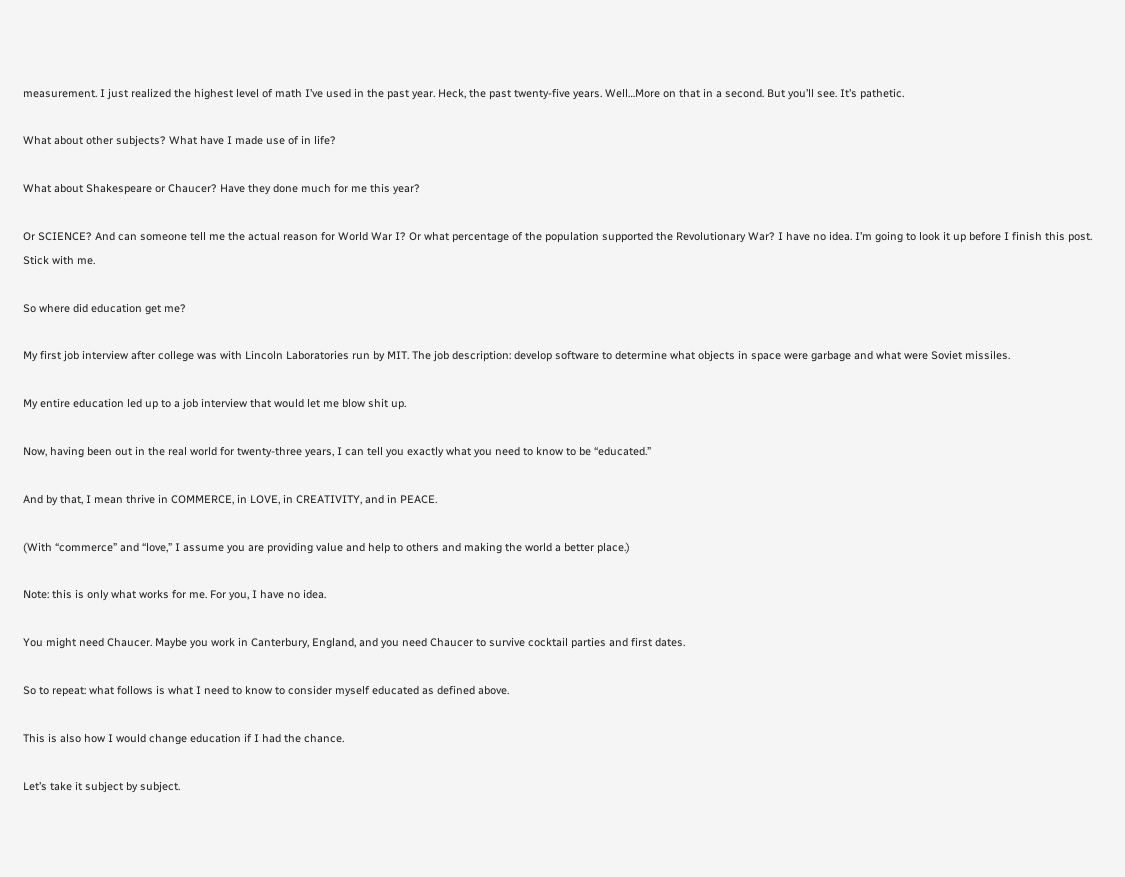measurement. I just realized the highest level of math I’ve used in the past year. Heck, the past twenty-five years. Well…More on that in a second. But you’ll see. It’s pathetic.

What about other subjects? What have I made use of in life?

What about Shakespeare or Chaucer? Have they done much for me this year?

Or SCIENCE? And can someone tell me the actual reason for World War I? Or what percentage of the population supported the Revolutionary War? I have no idea. I’m going to look it up before I finish this post. Stick with me.

So where did education get me?

My first job interview after college was with Lincoln Laboratories run by MIT. The job description: develop software to determine what objects in space were garbage and what were Soviet missiles.

My entire education led up to a job interview that would let me blow shit up.

Now, having been out in the real world for twenty-three years, I can tell you exactly what you need to know to be “educated.”

And by that, I mean thrive in COMMERCE, in LOVE, in CREATIVITY, and in PEACE.

(With “commerce” and “love,” I assume you are providing value and help to others and making the world a better place.)

Note: this is only what works for me. For you, I have no idea.

You might need Chaucer. Maybe you work in Canterbury, England, and you need Chaucer to survive cocktail parties and first dates.

So to repeat: what follows is what I need to know to consider myself educated as defined above.

This is also how I would change education if I had the chance.

Let’s take it subject by subject.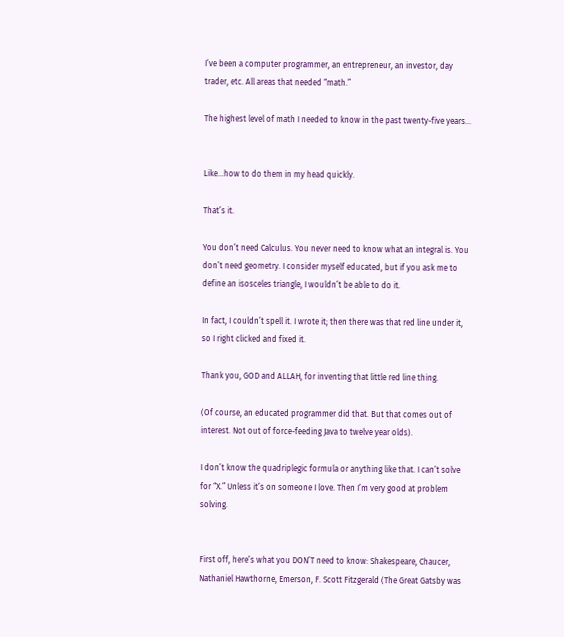I’ve been a computer programmer, an entrepreneur, an investor, day trader, etc. All areas that needed “math.”

The highest level of math I needed to know in the past twenty-five years…


Like…how to do them in my head quickly.

That’s it.

You don’t need Calculus. You never need to know what an integral is. You don’t need geometry. I consider myself educated, but if you ask me to define an isosceles triangle, I wouldn’t be able to do it.

In fact, I couldn’t spell it. I wrote it; then there was that red line under it, so I right clicked and fixed it.

Thank you, GOD and ALLAH, for inventing that little red line thing.

(Of course, an educated programmer did that. But that comes out of interest. Not out of force-feeding Java to twelve year olds).

I don’t know the quadriplegic formula or anything like that. I can’t solve for “X.” Unless it’s on someone I love. Then I’m very good at problem solving.


First off, here’s what you DON’T need to know: Shakespeare, Chaucer, Nathaniel Hawthorne, Emerson, F. Scott Fitzgerald (The Great Gatsby was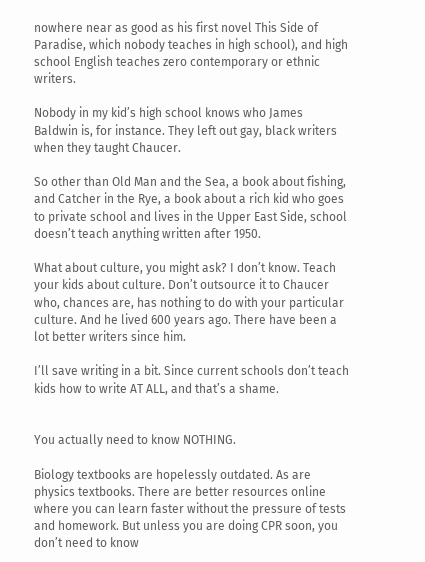nowhere near as good as his first novel This Side of Paradise, which nobody teaches in high school), and high school English teaches zero contemporary or ethnic writers.

Nobody in my kid’s high school knows who James Baldwin is, for instance. They left out gay, black writers when they taught Chaucer.

So other than Old Man and the Sea, a book about fishing, and Catcher in the Rye, a book about a rich kid who goes to private school and lives in the Upper East Side, school doesn’t teach anything written after 1950.

What about culture, you might ask? I don’t know. Teach your kids about culture. Don’t outsource it to Chaucer who, chances are, has nothing to do with your particular culture. And he lived 600 years ago. There have been a lot better writers since him.

I’ll save writing in a bit. Since current schools don’t teach kids how to write AT ALL, and that’s a shame.


You actually need to know NOTHING.

Biology textbooks are hopelessly outdated. As are physics textbooks. There are better resources online where you can learn faster without the pressure of tests and homework. But unless you are doing CPR soon, you don’t need to know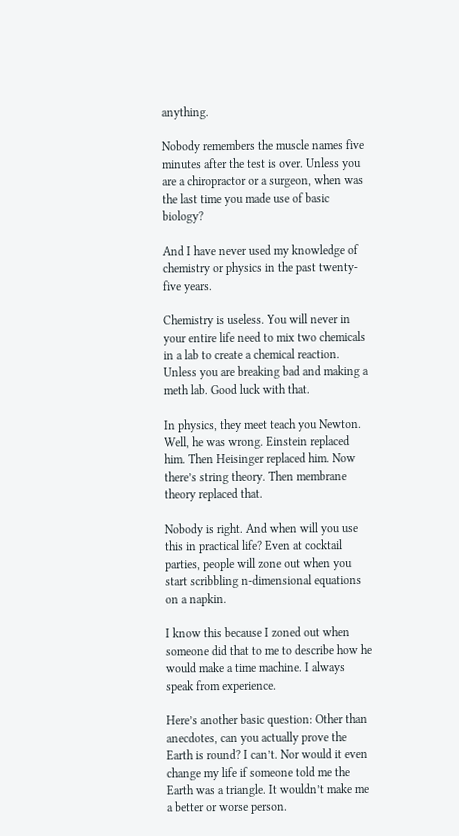anything.

Nobody remembers the muscle names five minutes after the test is over. Unless you are a chiropractor or a surgeon, when was the last time you made use of basic biology?

And I have never used my knowledge of chemistry or physics in the past twenty-five years.

Chemistry is useless. You will never in your entire life need to mix two chemicals in a lab to create a chemical reaction. Unless you are breaking bad and making a meth lab. Good luck with that.

In physics, they meet teach you Newton. Well, he was wrong. Einstein replaced him. Then Heisinger replaced him. Now there’s string theory. Then membrane theory replaced that.

Nobody is right. And when will you use this in practical life? Even at cocktail parties, people will zone out when you start scribbling n-dimensional equations on a napkin.

I know this because I zoned out when someone did that to me to describe how he would make a time machine. I always speak from experience.

Here’s another basic question: Other than anecdotes, can you actually prove the Earth is round? I can’t. Nor would it even change my life if someone told me the Earth was a triangle. It wouldn’t make me a better or worse person.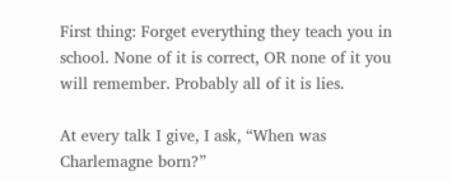First thing: Forget everything they teach you in school. None of it is correct, OR none of it you will remember. Probably all of it is lies.

At every talk I give, I ask, “When was Charlemagne born?”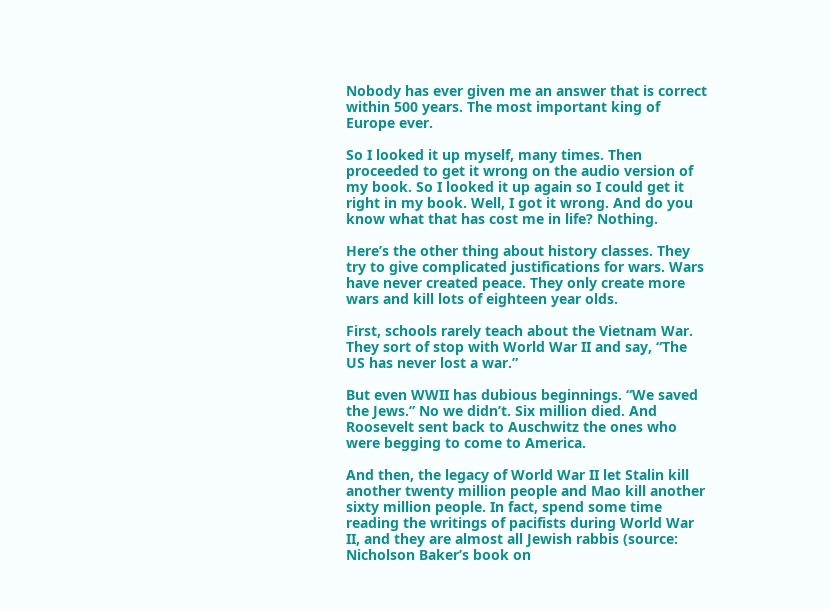Nobody has ever given me an answer that is correct within 500 years. The most important king of Europe ever.

So I looked it up myself, many times. Then proceeded to get it wrong on the audio version of my book. So I looked it up again so I could get it right in my book. Well, I got it wrong. And do you know what that has cost me in life? Nothing.

Here’s the other thing about history classes. They try to give complicated justifications for wars. Wars have never created peace. They only create more wars and kill lots of eighteen year olds.

First, schools rarely teach about the Vietnam War. They sort of stop with World War II and say, “The US has never lost a war.”

But even WWII has dubious beginnings. “We saved the Jews.” No we didn’t. Six million died. And Roosevelt sent back to Auschwitz the ones who were begging to come to America.

And then, the legacy of World War II let Stalin kill another twenty million people and Mao kill another sixty million people. In fact, spend some time reading the writings of pacifists during World War II, and they are almost all Jewish rabbis (source: Nicholson Baker’s book on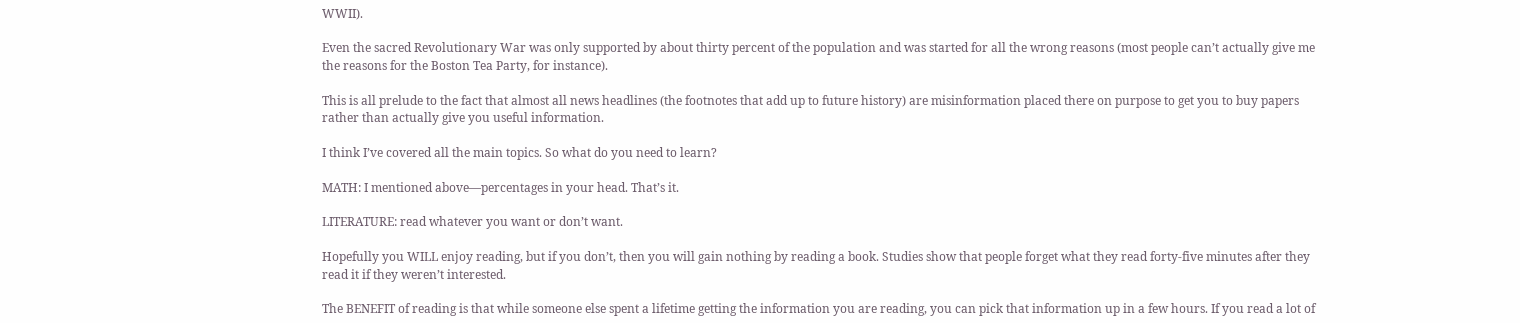WWII).

Even the sacred Revolutionary War was only supported by about thirty percent of the population and was started for all the wrong reasons (most people can’t actually give me the reasons for the Boston Tea Party, for instance).

This is all prelude to the fact that almost all news headlines (the footnotes that add up to future history) are misinformation placed there on purpose to get you to buy papers rather than actually give you useful information.

I think I’ve covered all the main topics. So what do you need to learn?

MATH: I mentioned above—percentages in your head. That’s it.

LITERATURE: read whatever you want or don’t want.

Hopefully you WILL enjoy reading, but if you don’t, then you will gain nothing by reading a book. Studies show that people forget what they read forty-five minutes after they read it if they weren’t interested.

The BENEFIT of reading is that while someone else spent a lifetime getting the information you are reading, you can pick that information up in a few hours. If you read a lot of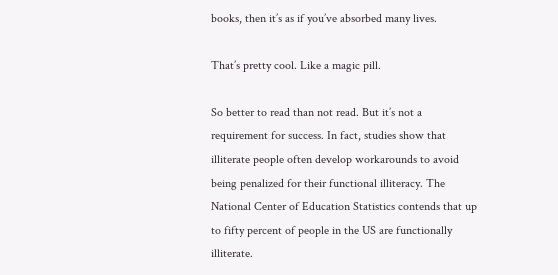books, then it’s as if you’ve absorbed many lives.

That’s pretty cool. Like a magic pill.

So better to read than not read. But it’s not a requirement for success. In fact, studies show that illiterate people often develop workarounds to avoid being penalized for their functional illiteracy. The National Center of Education Statistics contends that up to fifty percent of people in the US are functionally illiterate.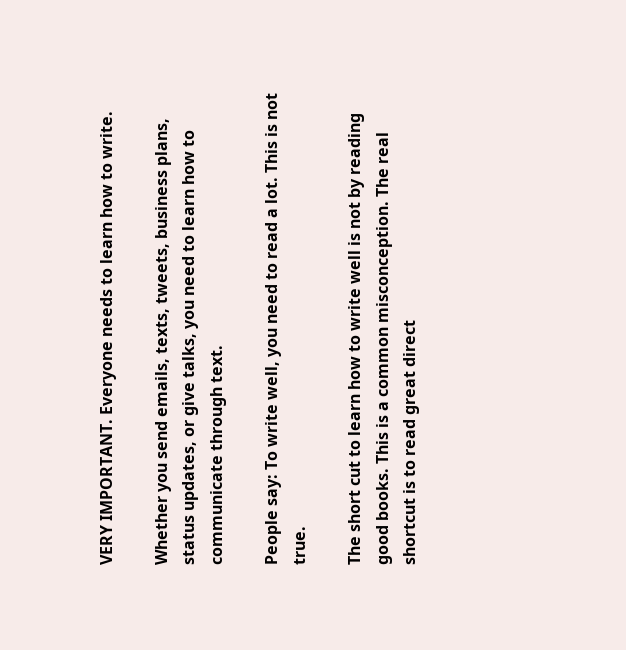VERY IMPORTANT. Everyone needs to learn how to write.

Whether you send emails, texts, tweets, business plans, status updates, or give talks, you need to learn how to communicate through text.

People say: To write well, you need to read a lot. This is not true.

The short cut to learn how to write well is not by reading good books. This is a common misconception. The real shortcut is to read great direct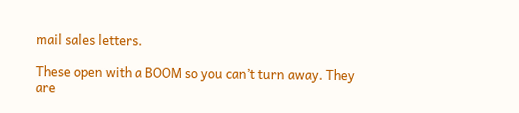mail sales letters.

These open with a BOOM so you can’t turn away. They are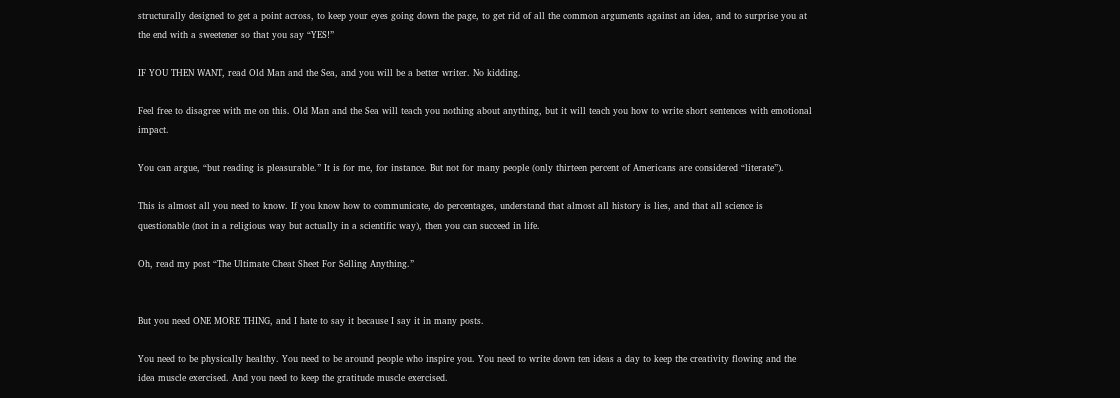structurally designed to get a point across, to keep your eyes going down the page, to get rid of all the common arguments against an idea, and to surprise you at the end with a sweetener so that you say “YES!”

IF YOU THEN WANT, read Old Man and the Sea, and you will be a better writer. No kidding.

Feel free to disagree with me on this. Old Man and the Sea will teach you nothing about anything, but it will teach you how to write short sentences with emotional impact.

You can argue, “but reading is pleasurable.” It is for me, for instance. But not for many people (only thirteen percent of Americans are considered “literate”).

This is almost all you need to know. If you know how to communicate, do percentages, understand that almost all history is lies, and that all science is questionable (not in a religious way but actually in a scientific way), then you can succeed in life.

Oh, read my post “The Ultimate Cheat Sheet For Selling Anything.”


But you need ONE MORE THING, and I hate to say it because I say it in many posts.

You need to be physically healthy. You need to be around people who inspire you. You need to write down ten ideas a day to keep the creativity flowing and the idea muscle exercised. And you need to keep the gratitude muscle exercised.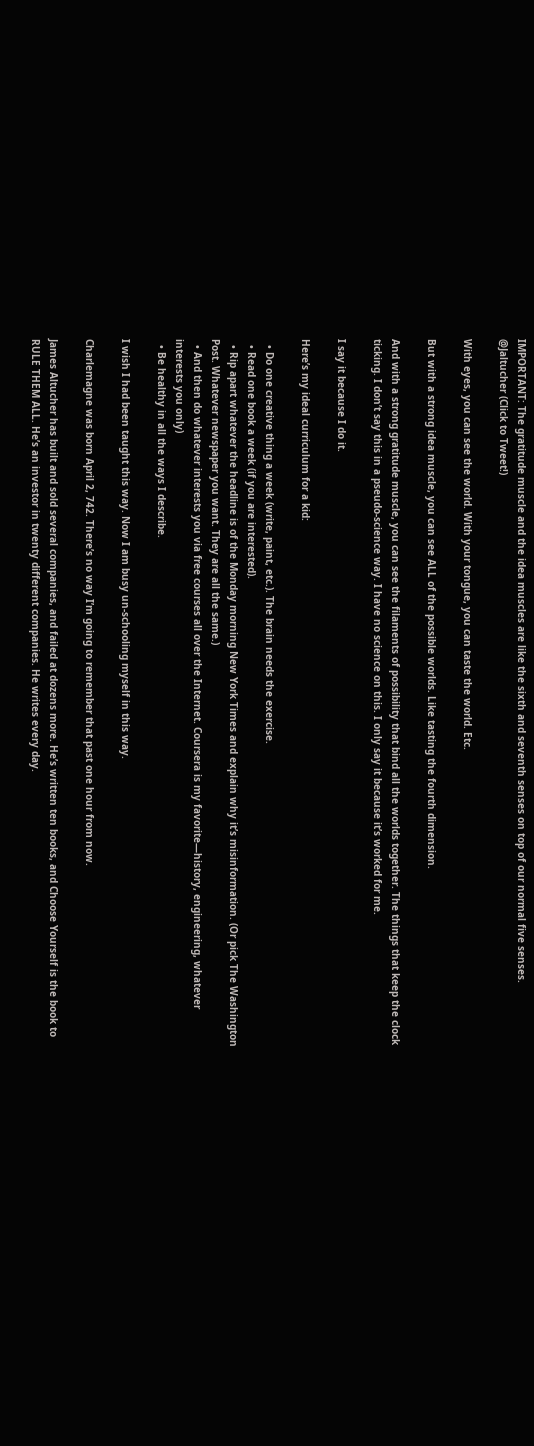IMPORTANT: The gratitude muscle and the idea muscles are like the sixth and seventh senses on top of our normal five senses.
@Jaltucher (Click to Tweet!)

With eyes, you can see the world. With your tongue, you can taste the world. Etc.

But with a strong idea muscle, you can see ALL of the possible worlds. Like tasting the fourth dimension.

And with a strong gratitude muscle, you can see the filaments of possibility that bind all the worlds together. The things that keep the clock ticking. I don’t say this in a pseudo-science way. I have no science on this. I only say it because it’s worked for me.

I say it because I do it.

Here’s my ideal curriculum for a kid:

  • Do one creative thing a week (write, paint, etc.). The brain needs the exercise.
  • Read one book a week (if you are interested).
  • Rip apart whatever the headline is of the Monday morning New York Times and explain why it’s misinformation. (Or pick The Washington Post. Whatever newspaper you want. They are all the same.)
  • And then do whatever interests you via free courses all over the Internet. Coursera is my favorite—history, engineering, whatever interests you only)
  • Be healthy in all the ways I describe.

I wish I had been taught this way. Now I am busy un-schooling myself in this way.

Charlemagne was born April 2, 742. There’s no way I’m going to remember that past one hour from now.

James Altucher has built and sold several companies, and failed at dozens more. He’s written ten books, and Choose Yourself is the book to RULE THEM ALL. He’s an investor in twenty different companies. He writes every day.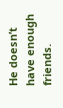He doesn’t have enough friends.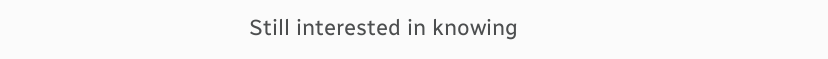Still interested in knowing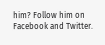him? Follow him on Facebook and Twitter.